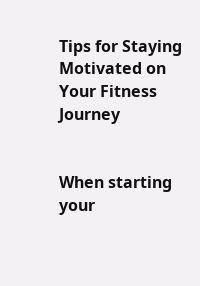Tips for Staying Motivated on Your Fitness Journey


When starting your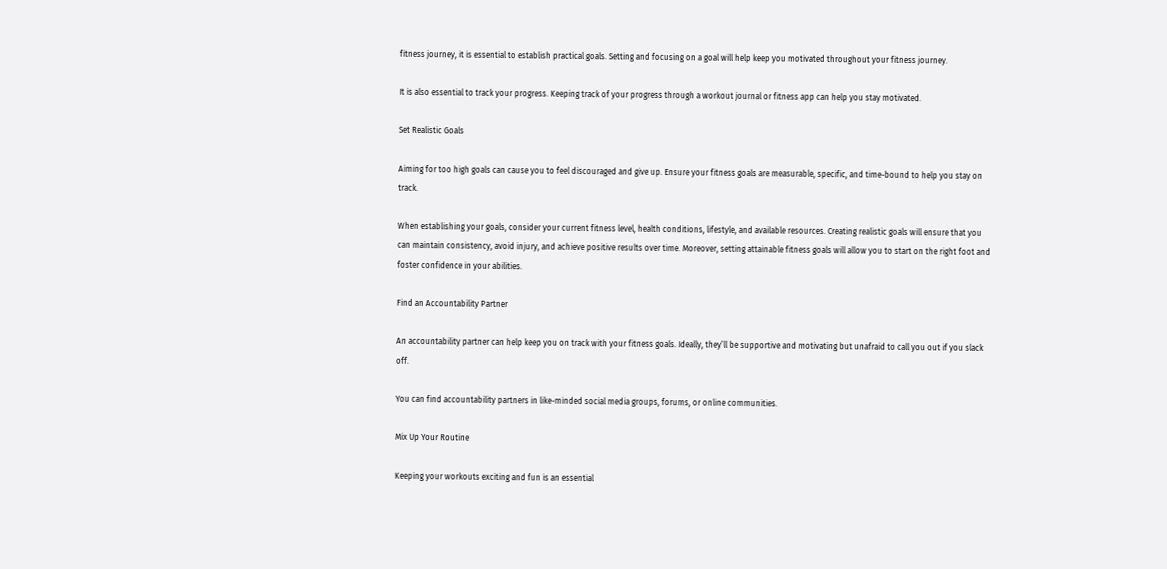fitness journey, it is essential to establish practical goals. Setting and focusing on a goal will help keep you motivated throughout your fitness journey.

It is also essential to track your progress. Keeping track of your progress through a workout journal or fitness app can help you stay motivated.

Set Realistic Goals

Aiming for too high goals can cause you to feel discouraged and give up. Ensure your fitness goals are measurable, specific, and time-bound to help you stay on track.

When establishing your goals, consider your current fitness level, health conditions, lifestyle, and available resources. Creating realistic goals will ensure that you can maintain consistency, avoid injury, and achieve positive results over time. Moreover, setting attainable fitness goals will allow you to start on the right foot and foster confidence in your abilities.

Find an Accountability Partner

An accountability partner can help keep you on track with your fitness goals. Ideally, they’ll be supportive and motivating but unafraid to call you out if you slack off.

You can find accountability partners in like-minded social media groups, forums, or online communities.

Mix Up Your Routine

Keeping your workouts exciting and fun is an essential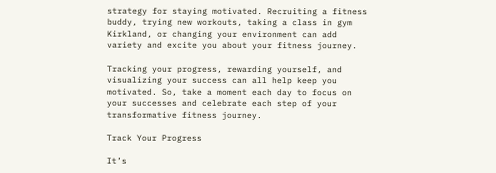strategy for staying motivated. Recruiting a fitness buddy, trying new workouts, taking a class in gym Kirkland, or changing your environment can add variety and excite you about your fitness journey.

Tracking your progress, rewarding yourself, and visualizing your success can all help keep you motivated. So, take a moment each day to focus on your successes and celebrate each step of your transformative fitness journey.

Track Your Progress

It’s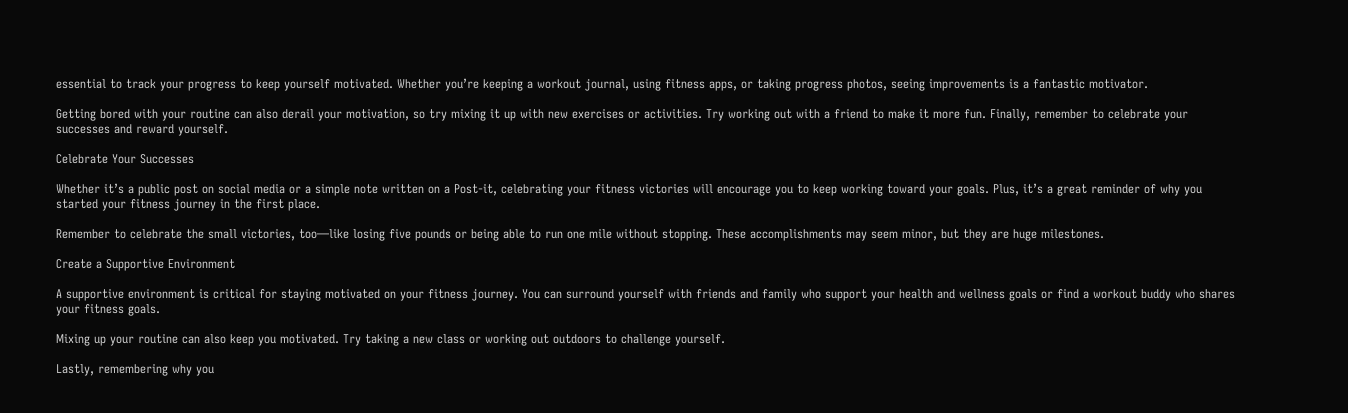essential to track your progress to keep yourself motivated. Whether you’re keeping a workout journal, using fitness apps, or taking progress photos, seeing improvements is a fantastic motivator.

Getting bored with your routine can also derail your motivation, so try mixing it up with new exercises or activities. Try working out with a friend to make it more fun. Finally, remember to celebrate your successes and reward yourself.

Celebrate Your Successes

Whether it’s a public post on social media or a simple note written on a Post-it, celebrating your fitness victories will encourage you to keep working toward your goals. Plus, it’s a great reminder of why you started your fitness journey in the first place.

Remember to celebrate the small victories, too—like losing five pounds or being able to run one mile without stopping. These accomplishments may seem minor, but they are huge milestones.

Create a Supportive Environment

A supportive environment is critical for staying motivated on your fitness journey. You can surround yourself with friends and family who support your health and wellness goals or find a workout buddy who shares your fitness goals.

Mixing up your routine can also keep you motivated. Try taking a new class or working out outdoors to challenge yourself.

Lastly, remembering why you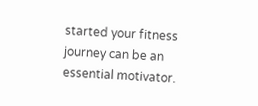started your fitness journey can be an essential motivator.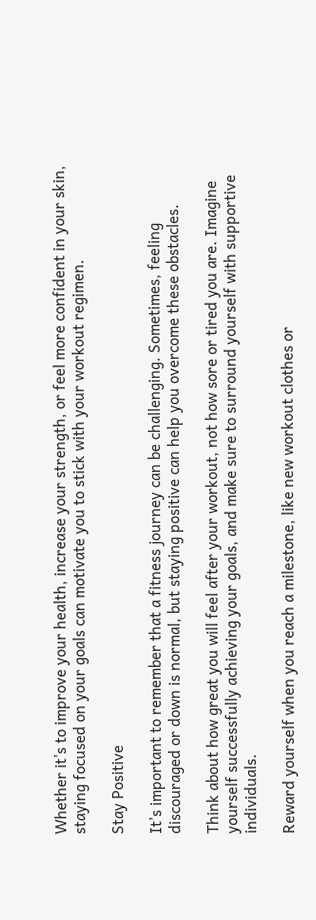Whether it’s to improve your health, increase your strength, or feel more confident in your skin, staying focused on your goals can motivate you to stick with your workout regimen.

Stay Positive

It’s important to remember that a fitness journey can be challenging. Sometimes, feeling discouraged or down is normal, but staying positive can help you overcome these obstacles.

Think about how great you will feel after your workout, not how sore or tired you are. Imagine yourself successfully achieving your goals, and make sure to surround yourself with supportive individuals.

Reward yourself when you reach a milestone, like new workout clothes or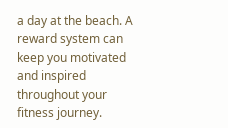a day at the beach. A reward system can keep you motivated and inspired throughout your fitness journey.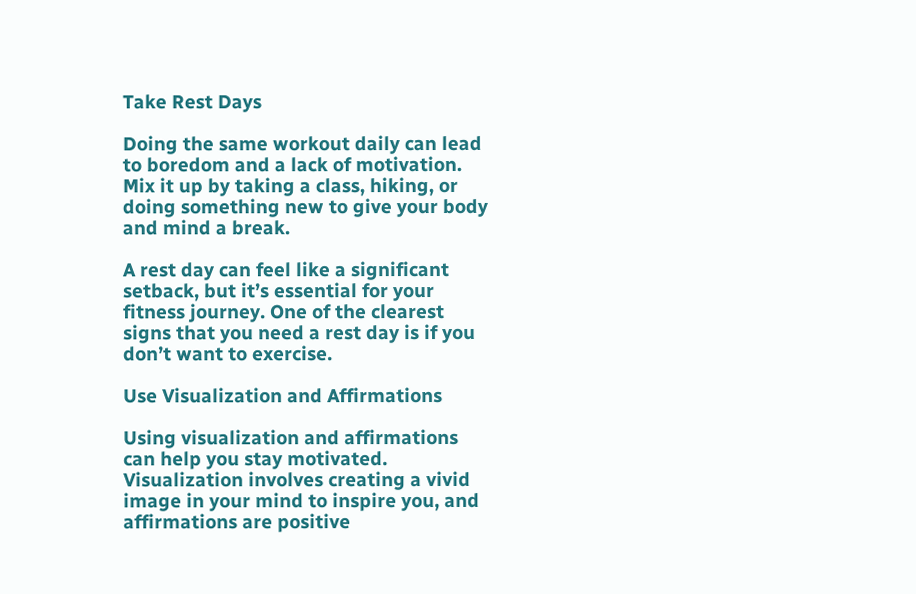Take Rest Days

Doing the same workout daily can lead to boredom and a lack of motivation. Mix it up by taking a class, hiking, or doing something new to give your body and mind a break.

A rest day can feel like a significant setback, but it’s essential for your fitness journey. One of the clearest signs that you need a rest day is if you don’t want to exercise.

Use Visualization and Affirmations

Using visualization and affirmations can help you stay motivated. Visualization involves creating a vivid image in your mind to inspire you, and affirmations are positive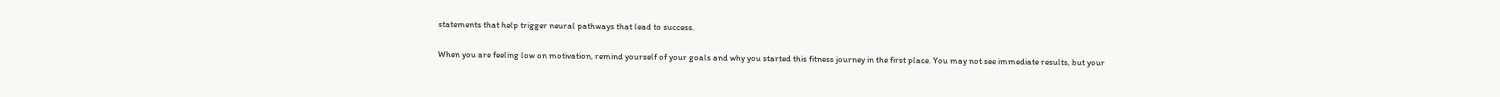statements that help trigger neural pathways that lead to success.

When you are feeling low on motivation, remind yourself of your goals and why you started this fitness journey in the first place. You may not see immediate results, but your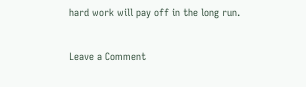hard work will pay off in the long run.

Leave a Comment